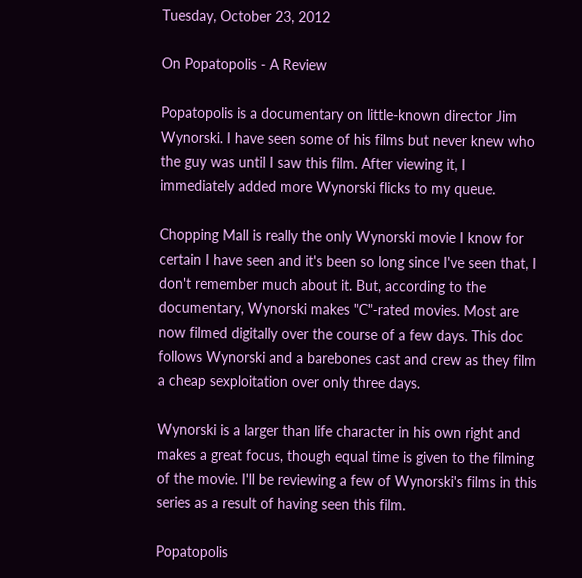Tuesday, October 23, 2012

On Popatopolis - A Review

Popatopolis is a documentary on little-known director Jim Wynorski. I have seen some of his films but never knew who the guy was until I saw this film. After viewing it, I immediately added more Wynorski flicks to my queue.

Chopping Mall is really the only Wynorski movie I know for certain I have seen and it's been so long since I've seen that, I don't remember much about it. But, according to the documentary, Wynorski makes "C"-rated movies. Most are now filmed digitally over the course of a few days. This doc follows Wynorski and a barebones cast and crew as they film a cheap sexploitation over only three days.

Wynorski is a larger than life character in his own right and makes a great focus, though equal time is given to the filming of the movie. I'll be reviewing a few of Wynorski's films in this series as a result of having seen this film.

Popatopolis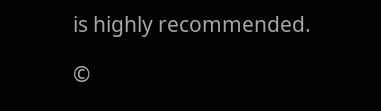is highly recommended.

©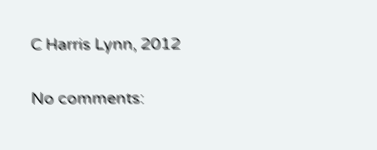C Harris Lynn, 2012

No comments: